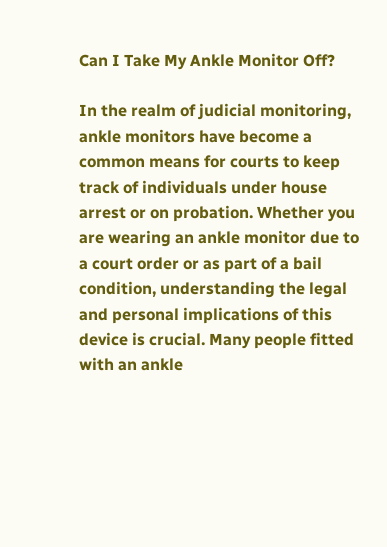Can I Take My Ankle Monitor Off?

In the realm of judicial monitoring, ankle monitors have become a common means for courts to keep track of individuals under house arrest or on probation. Whether you are wearing an ankle monitor due to a court order or as part of a bail condition, understanding the legal and personal implications of this device is crucial. Many people fitted with an ankle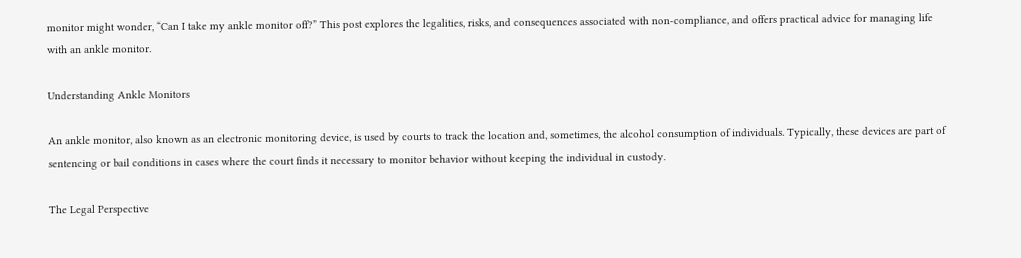monitor might wonder, “Can I take my ankle monitor off?” This post explores the legalities, risks, and consequences associated with non-compliance, and offers practical advice for managing life with an ankle monitor.

Understanding Ankle Monitors

An ankle monitor, also known as an electronic monitoring device, is used by courts to track the location and, sometimes, the alcohol consumption of individuals. Typically, these devices are part of sentencing or bail conditions in cases where the court finds it necessary to monitor behavior without keeping the individual in custody.

The Legal Perspective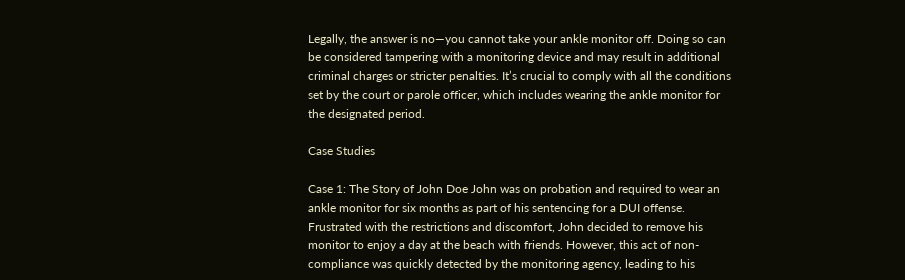Legally, the answer is no—you cannot take your ankle monitor off. Doing so can be considered tampering with a monitoring device and may result in additional criminal charges or stricter penalties. It’s crucial to comply with all the conditions set by the court or parole officer, which includes wearing the ankle monitor for the designated period.

Case Studies

Case 1: The Story of John Doe John was on probation and required to wear an ankle monitor for six months as part of his sentencing for a DUI offense. Frustrated with the restrictions and discomfort, John decided to remove his monitor to enjoy a day at the beach with friends. However, this act of non-compliance was quickly detected by the monitoring agency, leading to his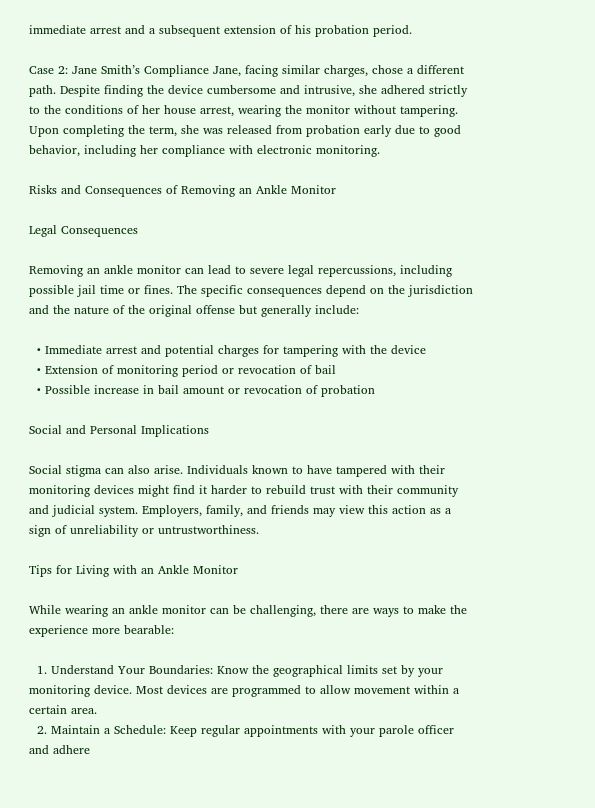immediate arrest and a subsequent extension of his probation period.

Case 2: Jane Smith’s Compliance Jane, facing similar charges, chose a different path. Despite finding the device cumbersome and intrusive, she adhered strictly to the conditions of her house arrest, wearing the monitor without tampering. Upon completing the term, she was released from probation early due to good behavior, including her compliance with electronic monitoring.

Risks and Consequences of Removing an Ankle Monitor

Legal Consequences

Removing an ankle monitor can lead to severe legal repercussions, including possible jail time or fines. The specific consequences depend on the jurisdiction and the nature of the original offense but generally include:

  • Immediate arrest and potential charges for tampering with the device
  • Extension of monitoring period or revocation of bail
  • Possible increase in bail amount or revocation of probation

Social and Personal Implications

Social stigma can also arise. Individuals known to have tampered with their monitoring devices might find it harder to rebuild trust with their community and judicial system. Employers, family, and friends may view this action as a sign of unreliability or untrustworthiness.

Tips for Living with an Ankle Monitor

While wearing an ankle monitor can be challenging, there are ways to make the experience more bearable:

  1. Understand Your Boundaries: Know the geographical limits set by your monitoring device. Most devices are programmed to allow movement within a certain area.
  2. Maintain a Schedule: Keep regular appointments with your parole officer and adhere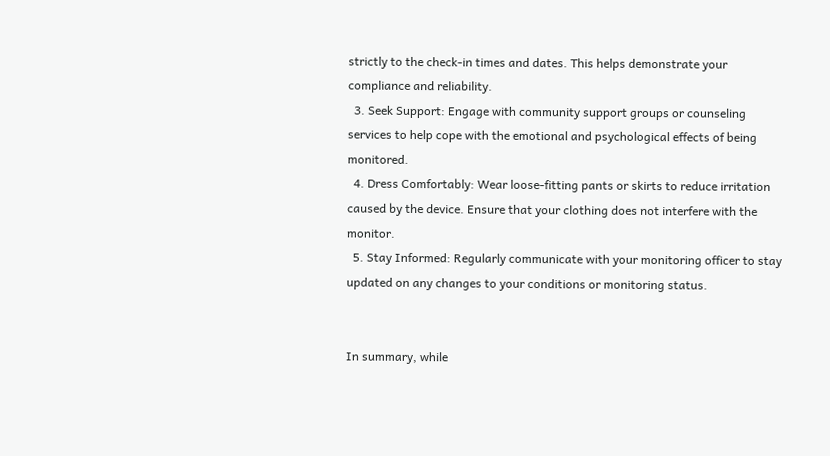strictly to the check-in times and dates. This helps demonstrate your compliance and reliability.
  3. Seek Support: Engage with community support groups or counseling services to help cope with the emotional and psychological effects of being monitored.
  4. Dress Comfortably: Wear loose-fitting pants or skirts to reduce irritation caused by the device. Ensure that your clothing does not interfere with the monitor.
  5. Stay Informed: Regularly communicate with your monitoring officer to stay updated on any changes to your conditions or monitoring status.


In summary, while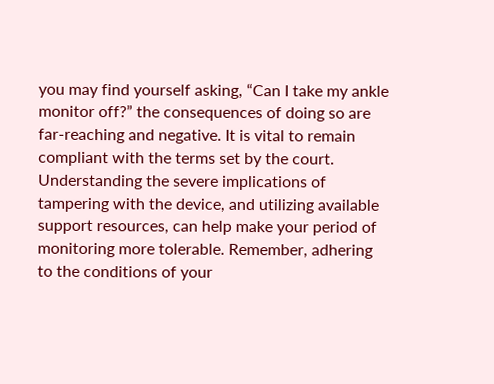you may find yourself asking, “Can I take my ankle monitor off?” the consequences of doing so are far-reaching and negative. It is vital to remain compliant with the terms set by the court. Understanding the severe implications of tampering with the device, and utilizing available support resources, can help make your period of monitoring more tolerable. Remember, adhering to the conditions of your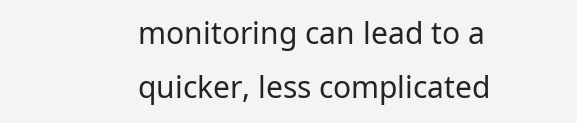monitoring can lead to a quicker, less complicated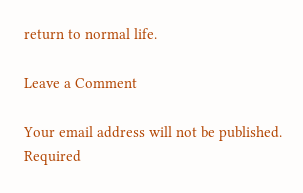return to normal life.

Leave a Comment

Your email address will not be published. Required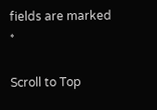fields are marked *

Scroll to Top